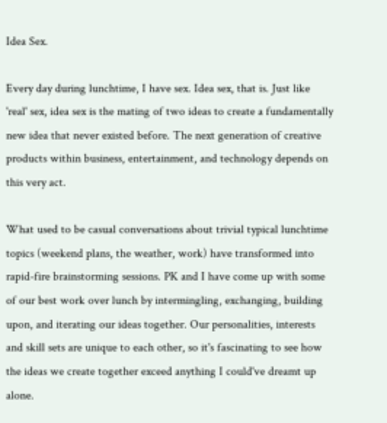Idea Sex.

Every day during lunchtime, I have sex. Idea sex, that is. Just like 'real' sex, idea sex is the mating of two ideas to create a fundamentally new idea that never existed before. The next generation of creative products within business, entertainment, and technology depends on this very act.

What used to be casual conversations about trivial typical lunchtime topics (weekend plans, the weather, work) have transformed into rapid-fire brainstorming sessions. PK and I have come up with some of our best work over lunch by intermingling, exchanging, building upon, and iterating our ideas together. Our personalities, interests and skill sets are unique to each other, so it's fascinating to see how the ideas we create together exceed anything I could've dreamt up alone.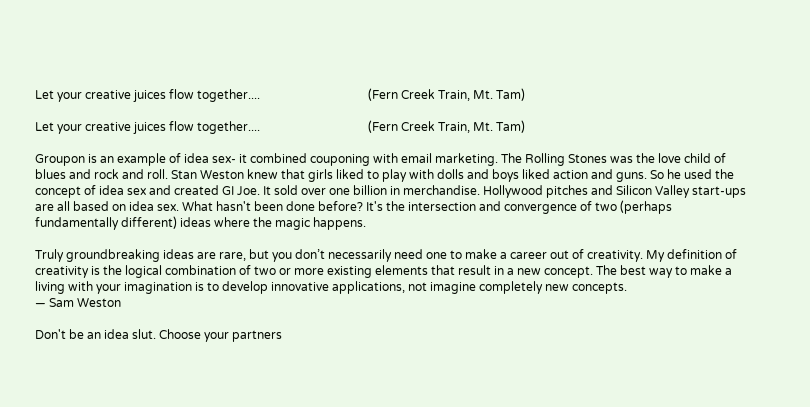Let your creative juices flow together....                                    (Fern Creek Train, Mt. Tam)

Let your creative juices flow together....                                    (Fern Creek Train, Mt. Tam)

Groupon is an example of idea sex- it combined couponing with email marketing. The Rolling Stones was the love child of blues and rock and roll. Stan Weston knew that girls liked to play with dolls and boys liked action and guns. So he used the concept of idea sex and created GI Joe. It sold over one billion in merchandise. Hollywood pitches and Silicon Valley start-ups are all based on idea sex. What hasn't been done before? It's the intersection and convergence of two (perhaps fundamentally different) ideas where the magic happens.

Truly groundbreaking ideas are rare, but you don’t necessarily need one to make a career out of creativity. My definition of creativity is the logical combination of two or more existing elements that result in a new concept. The best way to make a living with your imagination is to develop innovative applications, not imagine completely new concepts.
— Sam Weston

Don't be an idea slut. Choose your partners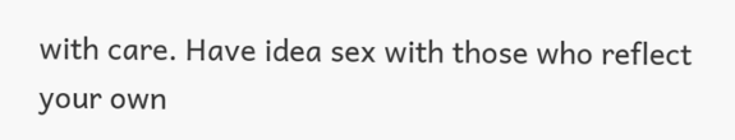with care. Have idea sex with those who reflect your own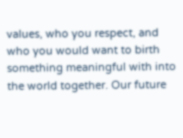values, who you respect, and who you would want to birth something meaningful with into the world together. Our future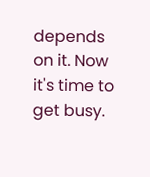depends on it. Now it's time to get busy.